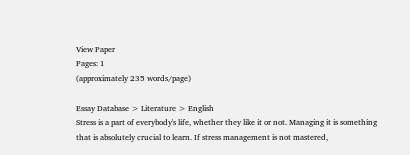View Paper
Pages: 1
(approximately 235 words/page)

Essay Database > Literature > English
Stress is a part of everybody's life, whether they like it or not. Managing it is something that is absolutely crucial to learn. If stress management is not mastered,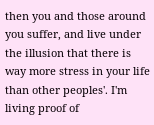then you and those around you suffer, and live under the illusion that there is way more stress in your life than other peoples'. I'm living proof of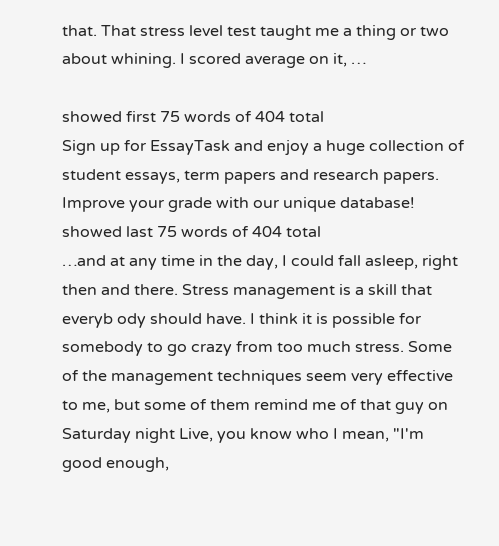that. That stress level test taught me a thing or two about whining. I scored average on it, …

showed first 75 words of 404 total
Sign up for EssayTask and enjoy a huge collection of student essays, term papers and research papers. Improve your grade with our unique database!
showed last 75 words of 404 total
…and at any time in the day, I could fall asleep, right then and there. Stress management is a skill that everyb ody should have. I think it is possible for somebody to go crazy from too much stress. Some of the management techniques seem very effective to me, but some of them remind me of that guy on Saturday night Live, you know who I mean, "I'm good enough,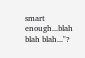smart enough...blah blah blah..."?